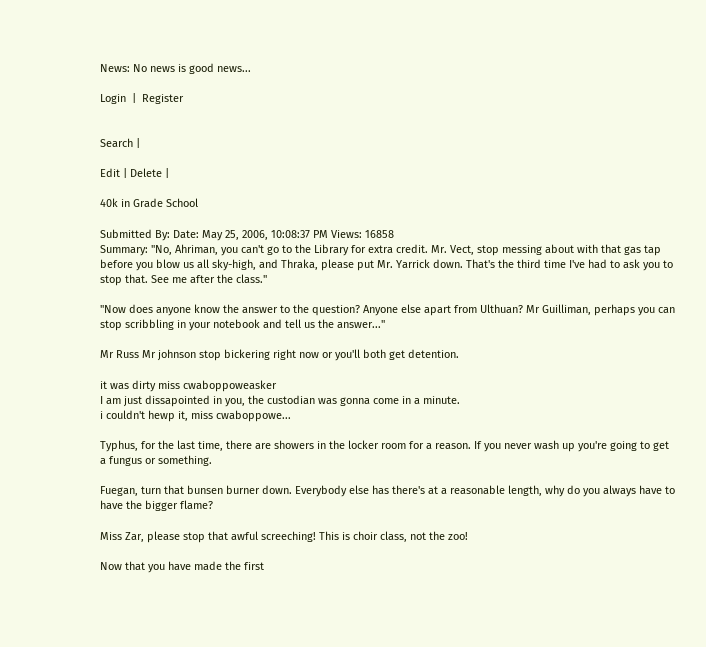News: No news is good news...

Login  |  Register


Search |

Edit | Delete |

40k in Grade School

Submitted By: Date: May 25, 2006, 10:08:37 PM Views: 16858
Summary: "No, Ahriman, you can't go to the Library for extra credit. Mr. Vect, stop messing about with that gas tap before you blow us all sky-high, and Thraka, please put Mr. Yarrick down. That's the third time I've had to ask you to stop that. See me after the class."

"Now does anyone know the answer to the question? Anyone else apart from Ulthuan? Mr Guilliman, perhaps you can stop scribbling in your notebook and tell us the answer..."

Mr Russ Mr johnson stop bickering right now or you'll both get detention.

it was dirty miss cwaboppoweasker
I am just dissapointed in you, the custodian was gonna come in a minute.
i couldn't hewp it, miss cwaboppowe...

Typhus, for the last time, there are showers in the locker room for a reason. If you never wash up you're going to get a fungus or something.

Fuegan, turn that bunsen burner down. Everybody else has there's at a reasonable length, why do you always have to have the bigger flame?

Miss Zar, please stop that awful screeching! This is choir class, not the zoo!

Now that you have made the first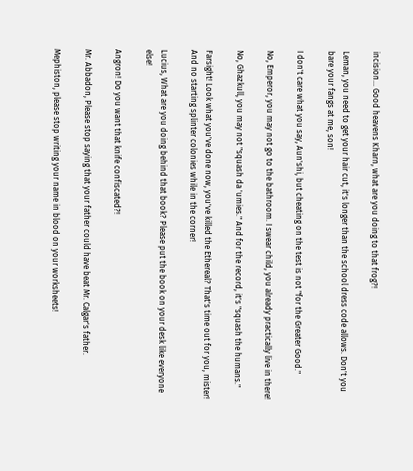incision... Good heavens Kharn, what are you doing to that frog?!

Leman, you need to get your hair cut, it's longer than the school dress code allows. Don't you bare your fangs at me, son!

I don't care what you say, Aun'shi, but cheating on the test is not "for the Greater Good."

No, Emperor, you may not go to the bathroom. I swear child, you already practically live in there!

No, Ghazkull, you may not "squash da 'umies." And for the record, it's "squash the humans."

Farsight! Look what you've done now, you've killed the Ethereal? That's time out for you, mister! And no starting splinter colonies while in the corner!

Lucius, What are you doing behind that book? Please put the book on your desk like everyone else!

Angron! Do you want that knife confiscated?!

Mr. Abbadon, Please stop saying that your father could have beat Mr. Calgar's father.

Mephiston, please stop writing your name in blood on your worksheets!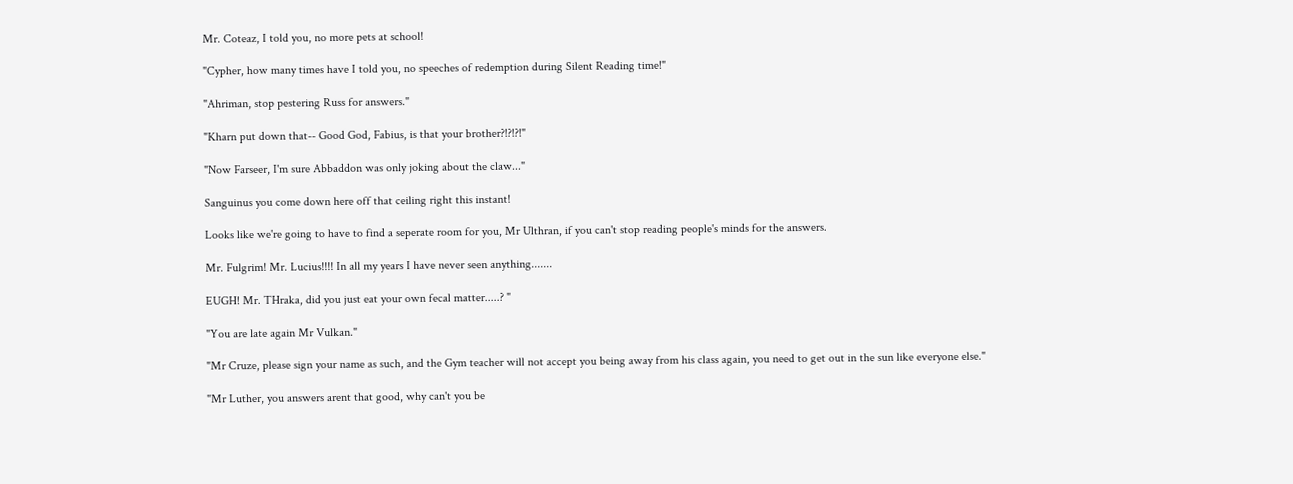Mr. Coteaz, I told you, no more pets at school!

"Cypher, how many times have I told you, no speeches of redemption during Silent Reading time!"

"Ahriman, stop pestering Russ for answers."

"Kharn put down that-- Good God, Fabius, is that your brother?!?!?!"

"Now Farseer, I'm sure Abbaddon was only joking about the claw..."

Sanguinus you come down here off that ceiling right this instant!

Looks like we're going to have to find a seperate room for you, Mr Ulthran, if you can't stop reading people's minds for the answers.

Mr. Fulgrim! Mr. Lucius!!!! In all my years I have never seen anything.......

EUGH! Mr. THraka, did you just eat your own fecal matter.....? "

"You are late again Mr Vulkan."

"Mr Cruze, please sign your name as such, and the Gym teacher will not accept you being away from his class again, you need to get out in the sun like everyone else."

"Mr Luther, you answers arent that good, why can't you be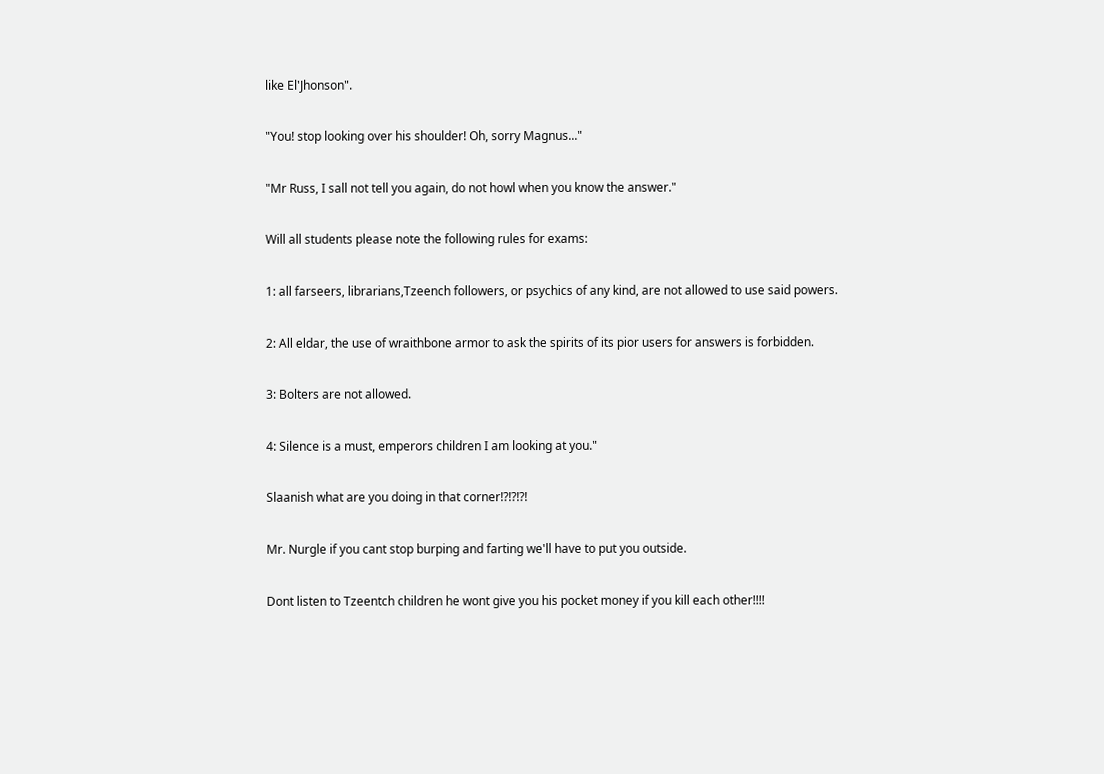like El'Jhonson".

"You! stop looking over his shoulder! Oh, sorry Magnus..."

"Mr Russ, I sall not tell you again, do not howl when you know the answer."

Will all students please note the following rules for exams:

1: all farseers, librarians,Tzeench followers, or psychics of any kind, are not allowed to use said powers.

2: All eldar, the use of wraithbone armor to ask the spirits of its pior users for answers is forbidden.

3: Bolters are not allowed.

4: Silence is a must, emperors children I am looking at you."

Slaanish what are you doing in that corner!?!?!?!

Mr. Nurgle if you cant stop burping and farting we'll have to put you outside.

Dont listen to Tzeentch children he wont give you his pocket money if you kill each other!!!!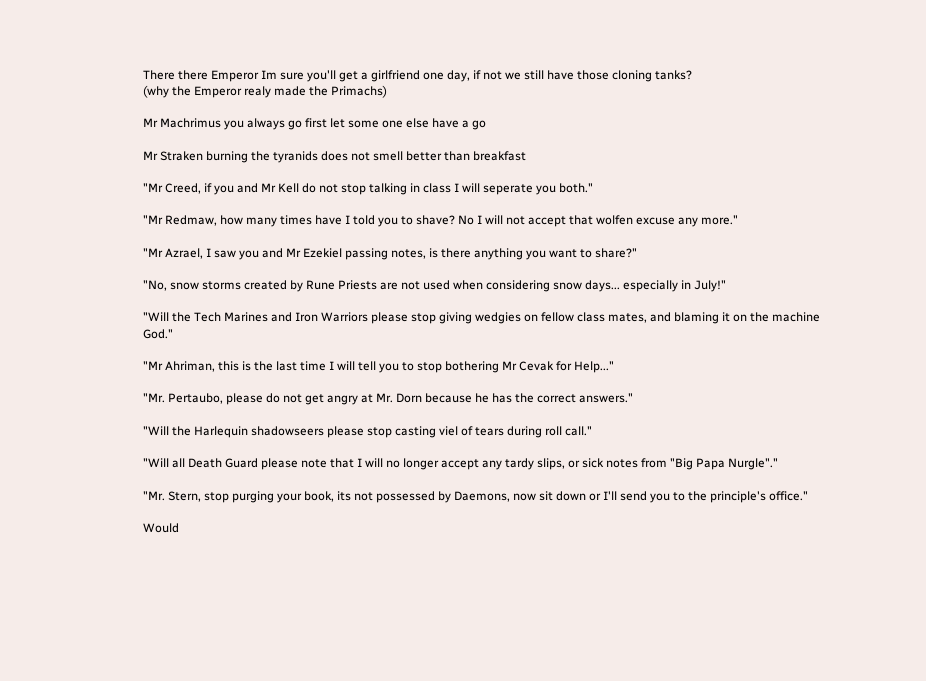There there Emperor Im sure you'll get a girlfriend one day, if not we still have those cloning tanks?
(why the Emperor realy made the Primachs)

Mr Machrimus you always go first let some one else have a go

Mr Straken burning the tyranids does not smell better than breakfast

"Mr Creed, if you and Mr Kell do not stop talking in class I will seperate you both."

"Mr Redmaw, how many times have I told you to shave? No I will not accept that wolfen excuse any more."

"Mr Azrael, I saw you and Mr Ezekiel passing notes, is there anything you want to share?"

"No, snow storms created by Rune Priests are not used when considering snow days... especially in July!"

"Will the Tech Marines and Iron Warriors please stop giving wedgies on fellow class mates, and blaming it on the machine God."

"Mr Ahriman, this is the last time I will tell you to stop bothering Mr Cevak for Help..."

"Mr. Pertaubo, please do not get angry at Mr. Dorn because he has the correct answers."

"Will the Harlequin shadowseers please stop casting viel of tears during roll call."

"Will all Death Guard please note that I will no longer accept any tardy slips, or sick notes from "Big Papa Nurgle"."

"Mr. Stern, stop purging your book, its not possessed by Daemons, now sit down or I'll send you to the principle's office."

Would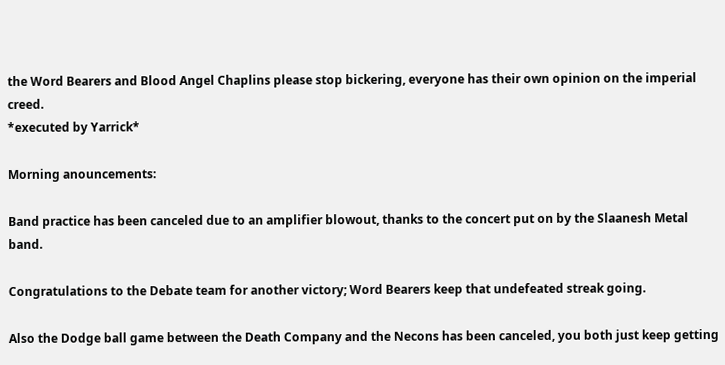the Word Bearers and Blood Angel Chaplins please stop bickering, everyone has their own opinion on the imperial creed.
*executed by Yarrick*

Morning anouncements:

Band practice has been canceled due to an amplifier blowout, thanks to the concert put on by the Slaanesh Metal band.

Congratulations to the Debate team for another victory; Word Bearers keep that undefeated streak going.

Also the Dodge ball game between the Death Company and the Necons has been canceled, you both just keep getting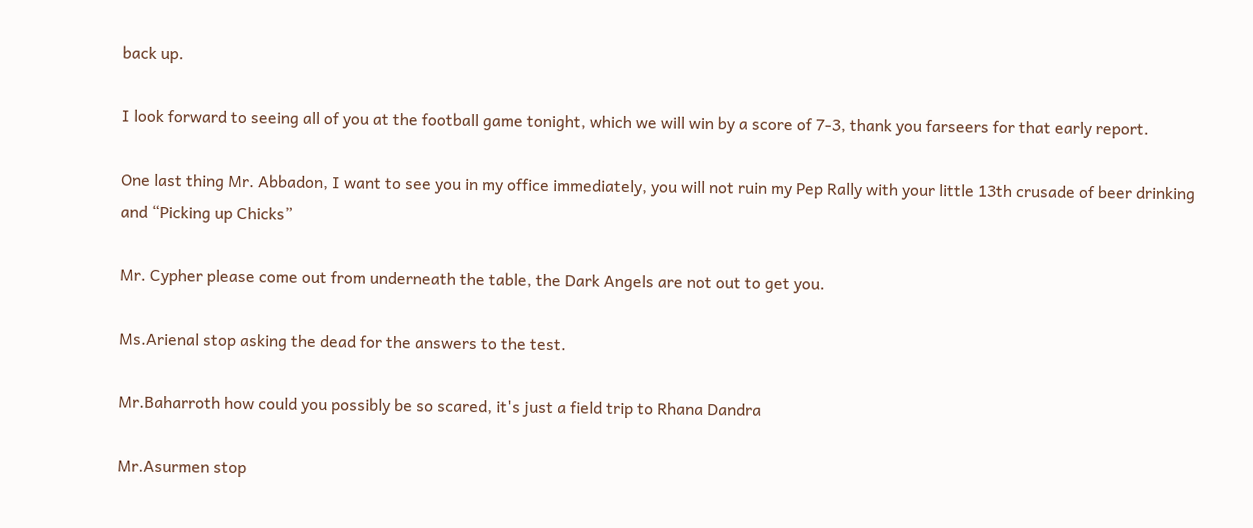back up.

I look forward to seeing all of you at the football game tonight, which we will win by a score of 7-3, thank you farseers for that early report.

One last thing Mr. Abbadon, I want to see you in my office immediately, you will not ruin my Pep Rally with your little 13th crusade of beer drinking and “Picking up Chicks”

Mr. Cypher please come out from underneath the table, the Dark Angels are not out to get you.

Ms.Arienal stop asking the dead for the answers to the test.

Mr.Baharroth how could you possibly be so scared, it's just a field trip to Rhana Dandra

Mr.Asurmen stop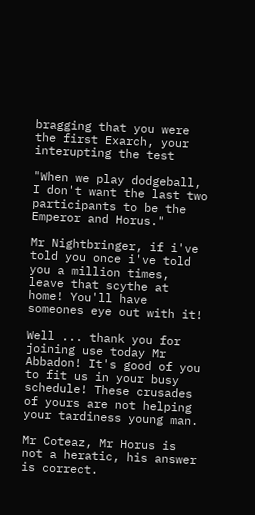bragging that you were the first Exarch, your interupting the test

"When we play dodgeball, I don't want the last two participants to be the Emperor and Horus."

Mr Nightbringer, if i've told you once i've told you a million times, leave that scythe at home! You'll have someones eye out with it!

Well ... thank you for joining use today Mr Abbadon! It's good of you to fit us in your busy schedule! These crusades of yours are not helping your tardiness young man.

Mr Coteaz, Mr Horus is not a heratic, his answer is correct.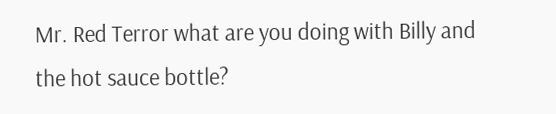Mr. Red Terror what are you doing with Billy and the hot sauce bottle?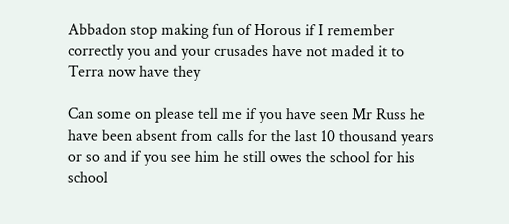Abbadon stop making fun of Horous if I remember correctly you and your crusades have not maded it to Terra now have they

Can some on please tell me if you have seen Mr Russ he have been absent from calls for the last 10 thousand years or so and if you see him he still owes the school for his school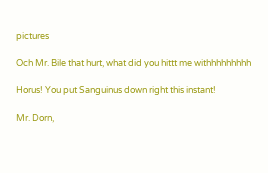pictures

Och Mr. Bile that hurt, what did you hittt me withhhhhhhhh

Horus! You put Sanguinus down right this instant!

Mr. Dorn,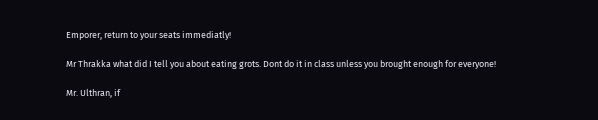Emporer, return to your seats immediatly!

Mr Thrakka what did I tell you about eating grots. Dont do it in class unless you brought enough for everyone!

Mr. Ulthran, if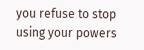you refuse to stop using your powers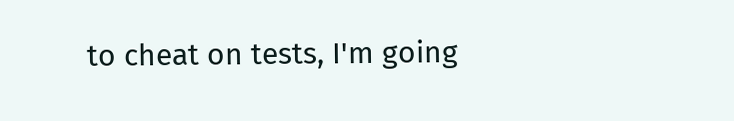to cheat on tests, I'm going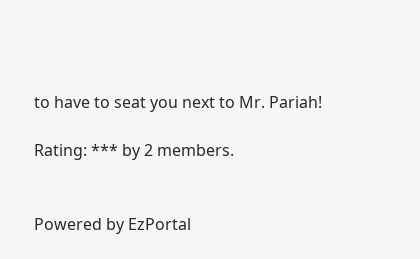to have to seat you next to Mr. Pariah!

Rating: *** by 2 members.


Powered by EzPortal